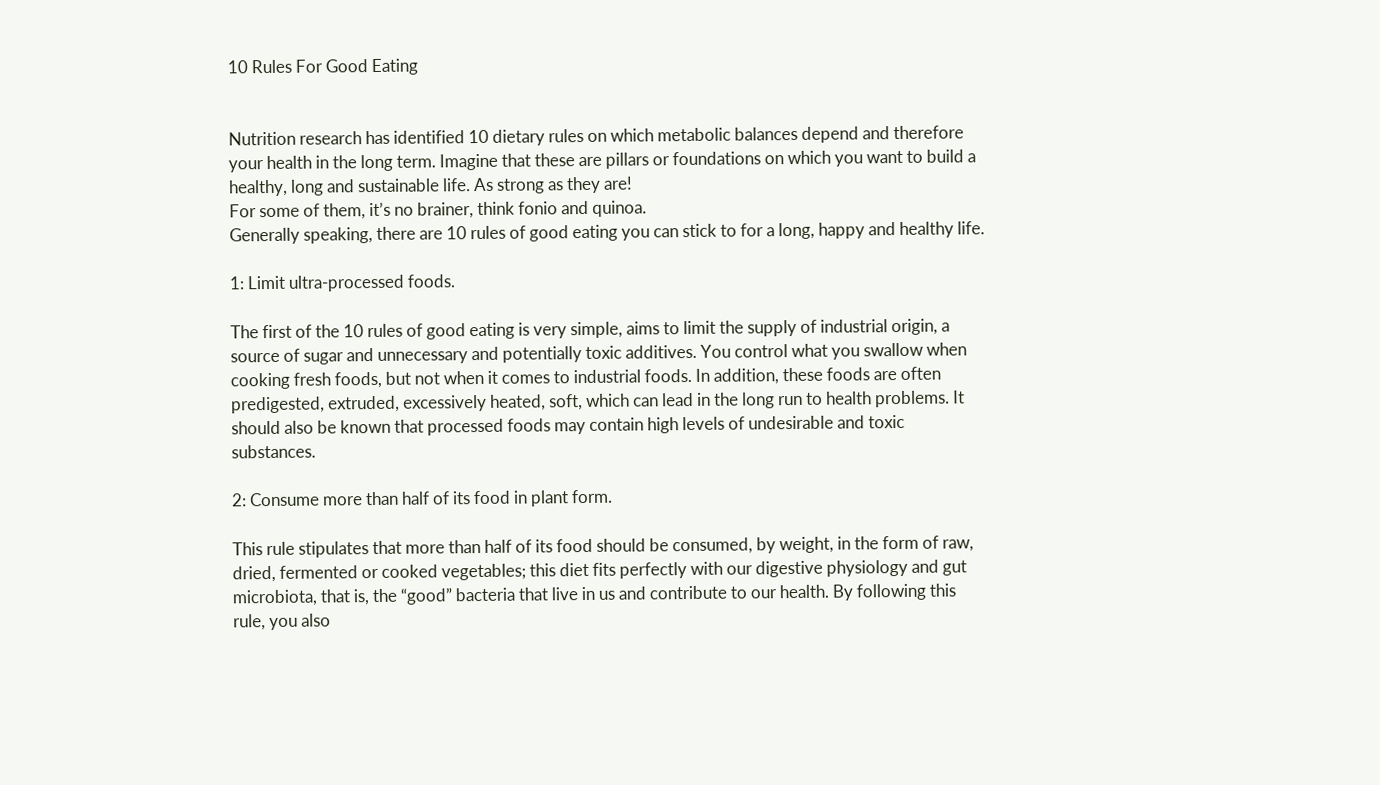10 Rules For Good Eating


Nutrition research has identified 10 dietary rules on which metabolic balances depend and therefore your health in the long term. Imagine that these are pillars or foundations on which you want to build a healthy, long and sustainable life. As strong as they are!
For some of them, it’s no brainer, think fonio and quinoa.
Generally speaking, there are 10 rules of good eating you can stick to for a long, happy and healthy life.

1: Limit ultra-processed foods.

The first of the 10 rules of good eating is very simple, aims to limit the supply of industrial origin, a source of sugar and unnecessary and potentially toxic additives. You control what you swallow when cooking fresh foods, but not when it comes to industrial foods. In addition, these foods are often predigested, extruded, excessively heated, soft, which can lead in the long run to health problems. It should also be known that processed foods may contain high levels of undesirable and toxic substances.

2: Consume more than half of its food in plant form.

This rule stipulates that more than half of its food should be consumed, by weight, in the form of raw, dried, fermented or cooked vegetables; this diet fits perfectly with our digestive physiology and gut microbiota, that is, the “good” bacteria that live in us and contribute to our health. By following this rule, you also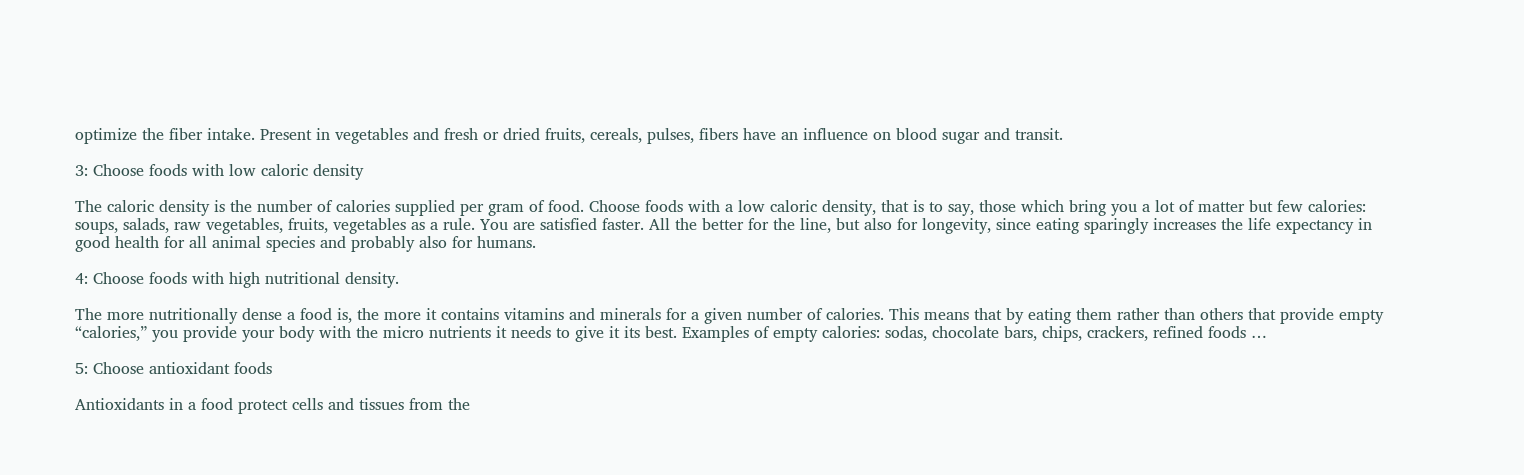optimize the fiber intake. Present in vegetables and fresh or dried fruits, cereals, pulses, fibers have an influence on blood sugar and transit.

3: Choose foods with low caloric density

The caloric density is the number of calories supplied per gram of food. Choose foods with a low caloric density, that is to say, those which bring you a lot of matter but few calories: soups, salads, raw vegetables, fruits, vegetables as a rule. You are satisfied faster. All the better for the line, but also for longevity, since eating sparingly increases the life expectancy in good health for all animal species and probably also for humans.

4: Choose foods with high nutritional density.

The more nutritionally dense a food is, the more it contains vitamins and minerals for a given number of calories. This means that by eating them rather than others that provide empty “calories,” you provide your body with the micro nutrients it needs to give it its best. Examples of empty calories: sodas, chocolate bars, chips, crackers, refined foods …

5: Choose antioxidant foods

Antioxidants in a food protect cells and tissues from the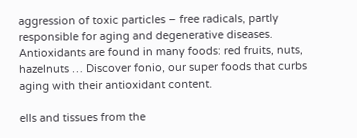aggression of toxic particles – free radicals, partly responsible for aging and degenerative diseases. Antioxidants are found in many foods: red fruits, nuts, hazelnuts … Discover fonio, our super foods that curbs aging with their antioxidant content.

ells and tissues from the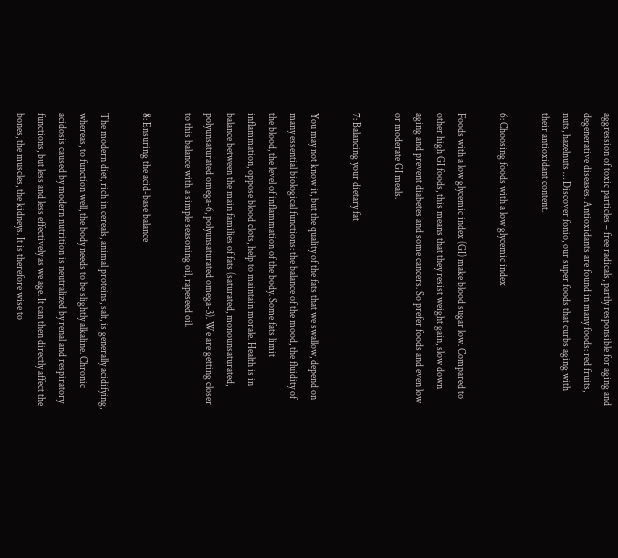aggression of toxic particles – free radicals, partly responsible for aging and degenerative diseases. Antioxidants are found in many foods: red fruits, nuts, hazelnuts … Discover fonio, our super foods that curbs aging with their antioxidant content.

6: Choosing foods with a low glycemic index

Foods with a low glycemic index (GI) make blood sugar low. Compared to other high GI foods, this means that they resist weight gain, slow down aging and prevent diabetes and some cancers. So prefer foods and even low or moderate GI meals.

7: Balancing your dietary fat

You may not know it, but the quality of the fats that we swallow, depend on many essential biological functions: the balance of the mood, the fluidity of the blood, the level of inflammation of the body. Some fats limit inflammation, oppose blood clots, help to maintain morale. Health is in balance between the main families of fats (saturated, monounsaturated, polyunsaturated omega-6, polyunsaturated omega-3). We are getting closer to this balance with a simple seasoning oil, rapeseed oil.

8: Ensuring the acid-base balance

The modern diet, rich in cereals, animal proteins, salt, is generally acidifying, whereas, to function well, the body needs to be slightly alkaline. Chronic acidosis caused by modern nutrition is neutralized by renal and respiratory functions, but less and less effectively as we age. It can then directly affect the bones, the muscles, the kidneys. It is therefore wise to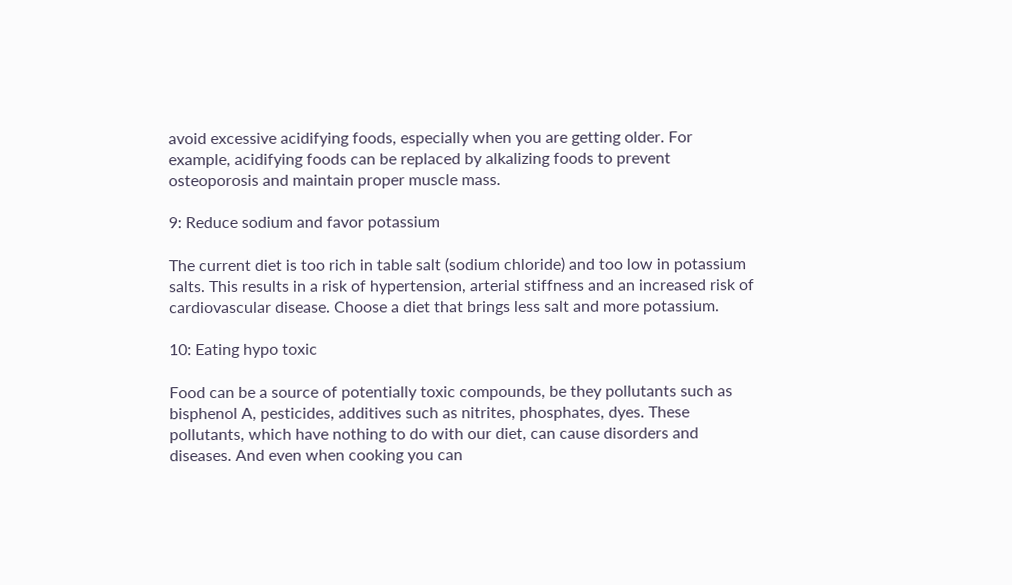avoid excessive acidifying foods, especially when you are getting older. For example, acidifying foods can be replaced by alkalizing foods to prevent osteoporosis and maintain proper muscle mass.

9: Reduce sodium and favor potassium

The current diet is too rich in table salt (sodium chloride) and too low in potassium salts. This results in a risk of hypertension, arterial stiffness and an increased risk of cardiovascular disease. Choose a diet that brings less salt and more potassium.

10: Eating hypo toxic

Food can be a source of potentially toxic compounds, be they pollutants such as bisphenol A, pesticides, additives such as nitrites, phosphates, dyes. These pollutants, which have nothing to do with our diet, can cause disorders and diseases. And even when cooking you can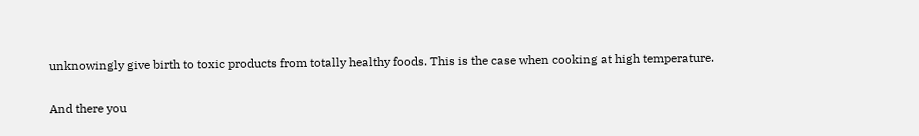unknowingly give birth to toxic products from totally healthy foods. This is the case when cooking at high temperature.

And there you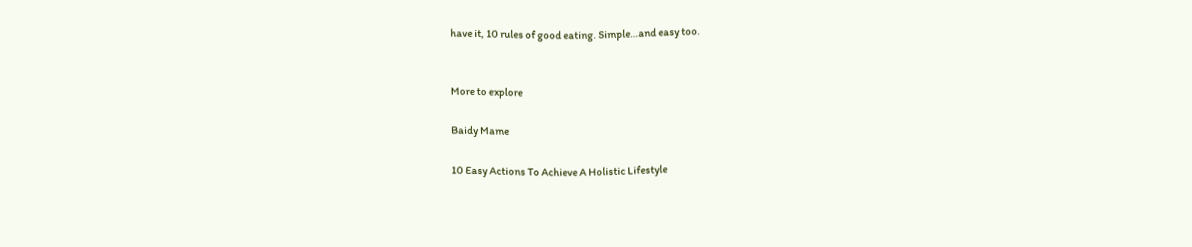have it, 10 rules of good eating. Simple…and easy too.


More to explore

Baidy Mame

10 Easy Actions To Achieve A Holistic Lifestyle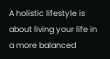A holistic lifestyle is about living your life in a more balanced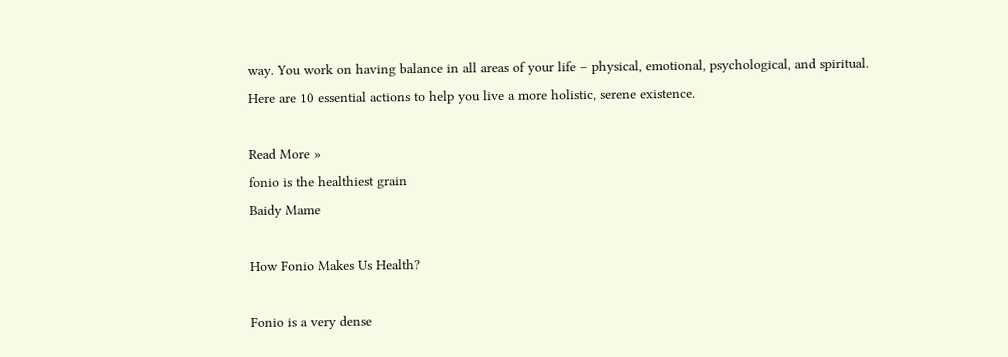way. You work on having balance in all areas of your life – physical, emotional, psychological, and spiritual.
Here are 10 essential actions to help you live a more holistic, serene existence.

Read More »
fonio is the healthiest grain
Baidy Mame

How Fonio Makes Us Health?

Fonio is a very dense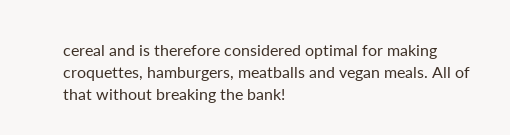cereal and is therefore considered optimal for making croquettes, hamburgers, meatballs and vegan meals. All of that without breaking the bank!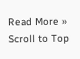Read More »
Scroll to Top